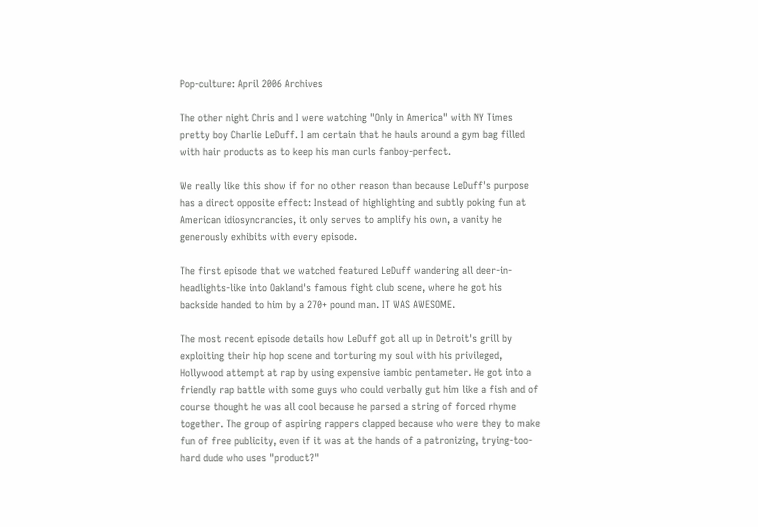Pop-culture: April 2006 Archives

The other night Chris and I were watching "Only in America" with NY Times pretty boy Charlie LeDuff. I am certain that he hauls around a gym bag filled with hair products as to keep his man curls fanboy-perfect.

We really like this show if for no other reason than because LeDuff's purpose has a direct opposite effect: Instead of highlighting and subtly poking fun at American idiosyncrancies, it only serves to amplify his own, a vanity he generously exhibits with every episode.

The first episode that we watched featured LeDuff wandering all deer-in-headlights-like into Oakland's famous fight club scene, where he got his backside handed to him by a 270+ pound man. IT WAS AWESOME.

The most recent episode details how LeDuff got all up in Detroit's grill by exploiting their hip hop scene and torturing my soul with his privileged, Hollywood attempt at rap by using expensive iambic pentameter. He got into a friendly rap battle with some guys who could verbally gut him like a fish and of course thought he was all cool because he parsed a string of forced rhyme together. The group of aspiring rappers clapped because who were they to make fun of free publicity, even if it was at the hands of a patronizing, trying-too-hard dude who uses "product?"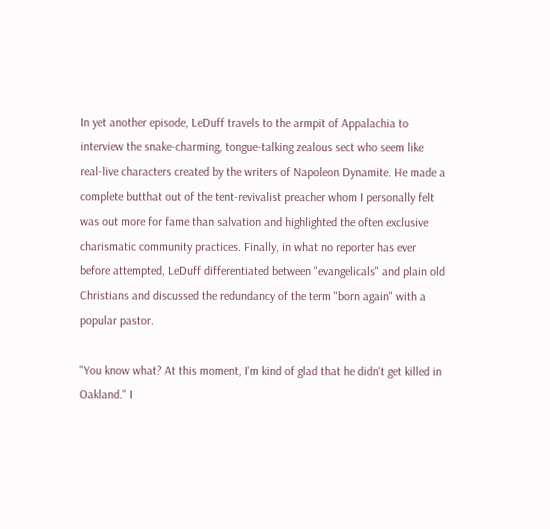In yet another episode, LeDuff travels to the armpit of Appalachia to interview the snake-charming, tongue-talking zealous sect who seem like real-live characters created by the writers of Napoleon Dynamite. He made a complete butthat out of the tent-revivalist preacher whom I personally felt was out more for fame than salvation and highlighted the often exclusive charismatic community practices. Finally, in what no reporter has ever before attempted, LeDuff differentiated between "evangelicals" and plain old Christians and discussed the redundancy of the term "born again" with a popular pastor.

"You know what? At this moment, I'm kind of glad that he didn't get killed in Oakland." I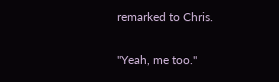remarked to Chris.

"Yeah, me too."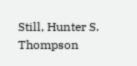Still, Hunter S. Thompson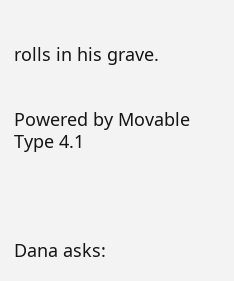rolls in his grave.


Powered by Movable Type 4.1




Dana asks: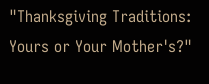"Thanksgiving Traditions: Yours or Your Mother's?"